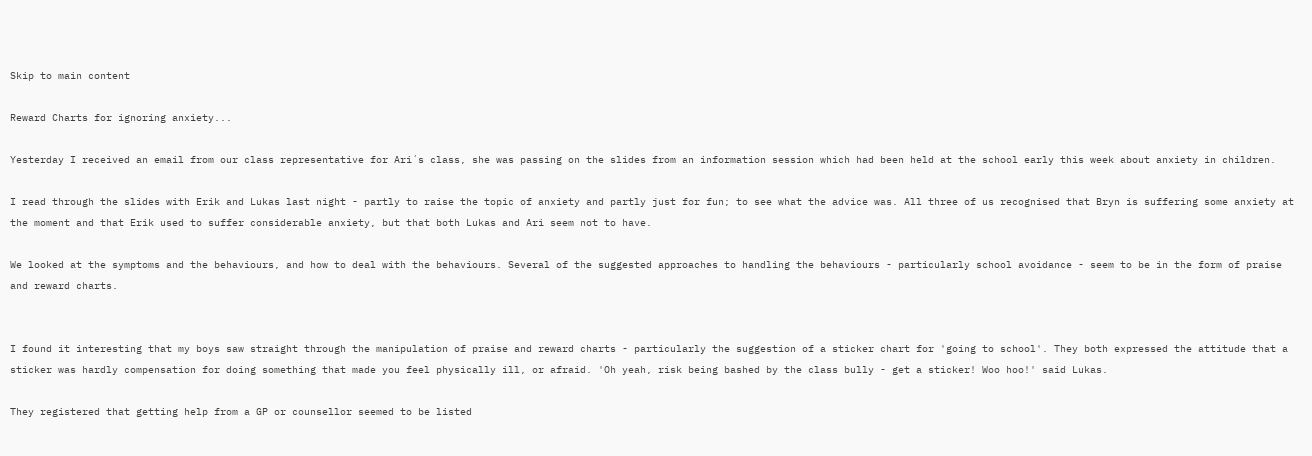Skip to main content

Reward Charts for ignoring anxiety...

Yesterday I received an email from our class representative for Ari´s class, she was passing on the slides from an information session which had been held at the school early this week about anxiety in children.

I read through the slides with Erik and Lukas last night - partly to raise the topic of anxiety and partly just for fun; to see what the advice was. All three of us recognised that Bryn is suffering some anxiety at the moment and that Erik used to suffer considerable anxiety, but that both Lukas and Ari seem not to have.

We looked at the symptoms and the behaviours, and how to deal with the behaviours. Several of the suggested approaches to handling the behaviours - particularly school avoidance - seem to be in the form of praise and reward charts.


I found it interesting that my boys saw straight through the manipulation of praise and reward charts - particularly the suggestion of a sticker chart for 'going to school'. They both expressed the attitude that a sticker was hardly compensation for doing something that made you feel physically ill, or afraid. 'Oh yeah, risk being bashed by the class bully - get a sticker! Woo hoo!' said Lukas.

They registered that getting help from a GP or counsellor seemed to be listed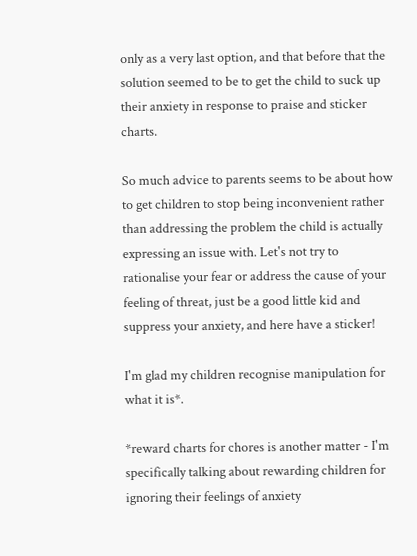only as a very last option, and that before that the solution seemed to be to get the child to suck up their anxiety in response to praise and sticker charts.

So much advice to parents seems to be about how to get children to stop being inconvenient rather than addressing the problem the child is actually expressing an issue with. Let's not try to rationalise your fear or address the cause of your feeling of threat, just be a good little kid and suppress your anxiety, and here have a sticker!

I'm glad my children recognise manipulation for what it is*.

*reward charts for chores is another matter - I'm specifically talking about rewarding children for ignoring their feelings of anxiety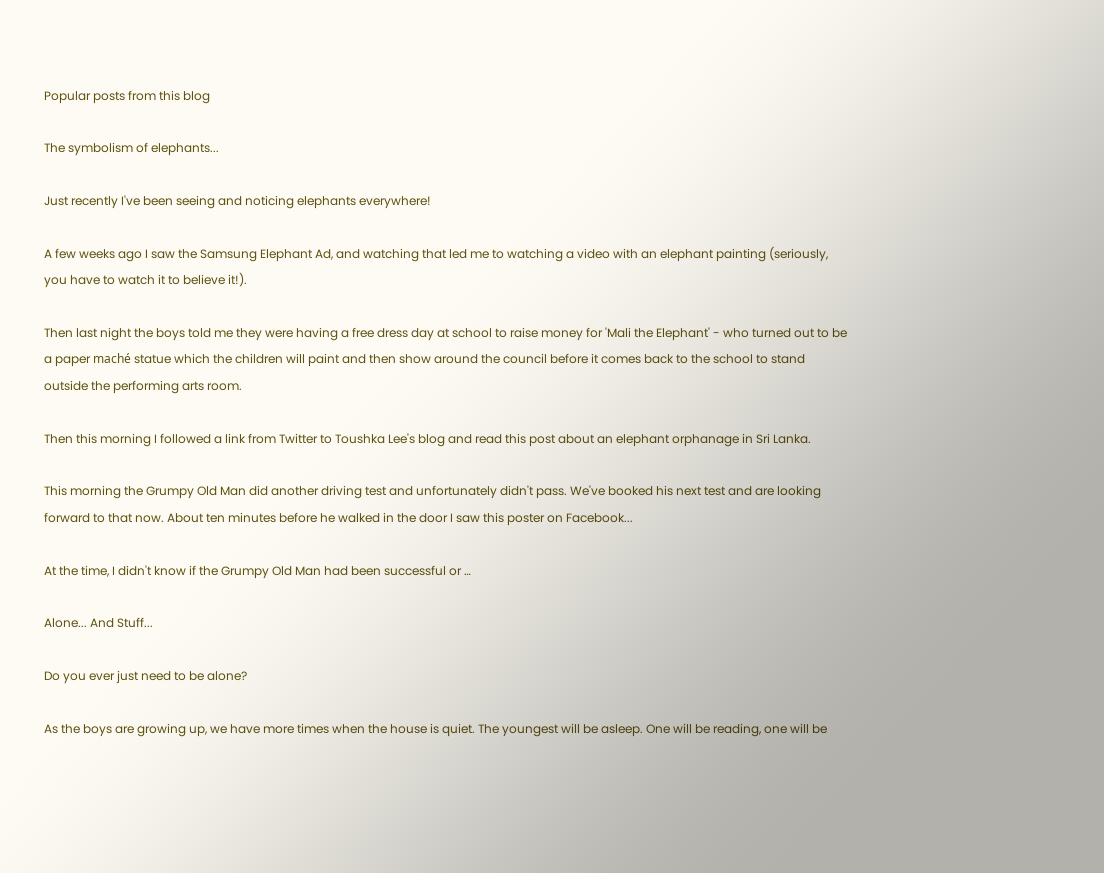Popular posts from this blog

The symbolism of elephants...

Just recently I've been seeing and noticing elephants everywhere!

A few weeks ago I saw the Samsung Elephant Ad, and watching that led me to watching a video with an elephant painting (seriously, you have to watch it to believe it!).

Then last night the boys told me they were having a free dress day at school to raise money for 'Mali the Elephant' - who turned out to be a paper maché statue which the children will paint and then show around the council before it comes back to the school to stand outside the performing arts room.

Then this morning I followed a link from Twitter to Toushka Lee's blog and read this post about an elephant orphanage in Sri Lanka.

This morning the Grumpy Old Man did another driving test and unfortunately didn't pass. We've booked his next test and are looking forward to that now. About ten minutes before he walked in the door I saw this poster on Facebook...

At the time, I didn't know if the Grumpy Old Man had been successful or …

Alone... And Stuff...

Do you ever just need to be alone?

As the boys are growing up, we have more times when the house is quiet. The youngest will be asleep. One will be reading, one will be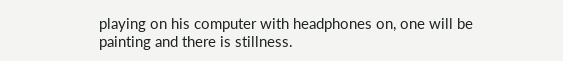playing on his computer with headphones on, one will be painting and there is stillness.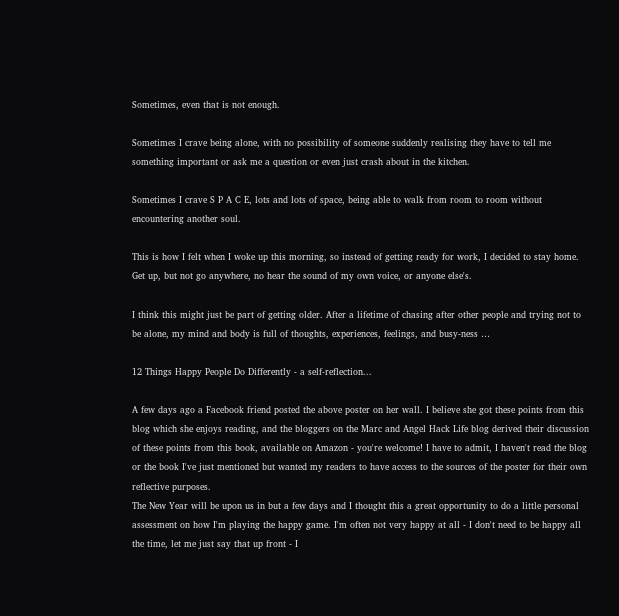Sometimes, even that is not enough.

Sometimes I crave being alone, with no possibility of someone suddenly realising they have to tell me something important or ask me a question or even just crash about in the kitchen.

Sometimes I crave S P A C E, lots and lots of space, being able to walk from room to room without encountering another soul.

This is how I felt when I woke up this morning, so instead of getting ready for work, I decided to stay home. Get up, but not go anywhere, no hear the sound of my own voice, or anyone else's.

I think this might just be part of getting older. After a lifetime of chasing after other people and trying not to be alone, my mind and body is full of thoughts, experiences, feelings, and busy-ness …

12 Things Happy People Do Differently - a self-reflection...

A few days ago a Facebook friend posted the above poster on her wall. I believe she got these points from this blog which she enjoys reading, and the bloggers on the Marc and Angel Hack Life blog derived their discussion of these points from this book, available on Amazon - you're welcome! I have to admit, I haven't read the blog or the book I've just mentioned but wanted my readers to have access to the sources of the poster for their own reflective purposes.
The New Year will be upon us in but a few days and I thought this a great opportunity to do a little personal assessment on how I'm playing the happy game. I'm often not very happy at all - I don't need to be happy all the time, let me just say that up front - I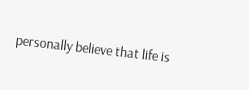personally believe that life is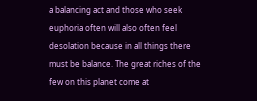a balancing act and those who seek euphoria often will also often feel desolation because in all things there must be balance. The great riches of the few on this planet come at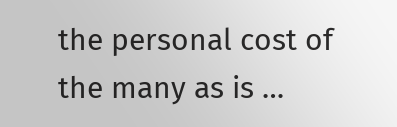the personal cost of the many as is …